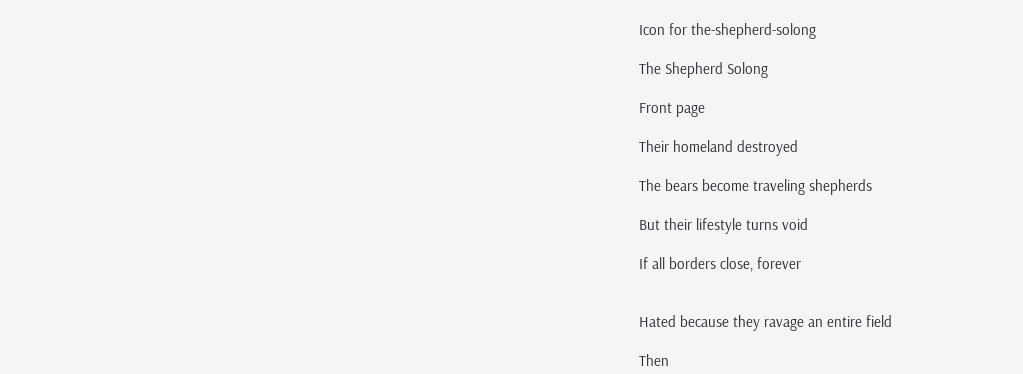Icon for the-shepherd-solong

The Shepherd Solong

Front page

Their homeland destroyed

The bears become traveling shepherds

But their lifestyle turns void

If all borders close, forever


Hated because they ravage an entire field

Then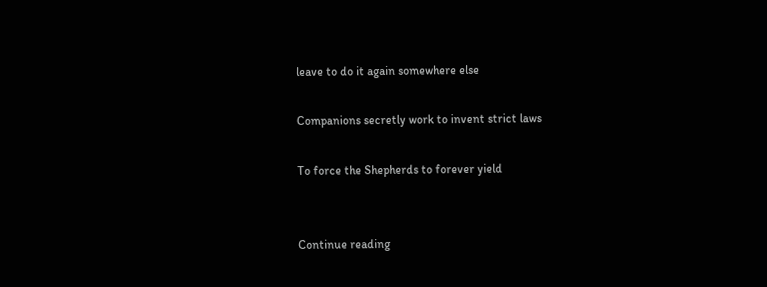leave to do it again somewhere else

Companions secretly work to invent strict laws

To force the Shepherds to forever yield


Continue reading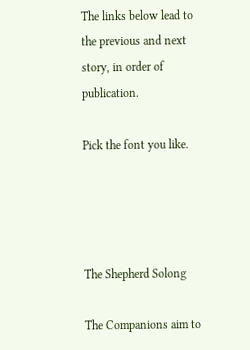The links below lead to the previous and next story, in order of publication.

Pick the font you like.




The Shepherd Solong

The Companions aim to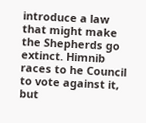introduce a law that might make the Shepherds go extinct. Himnib races to he Council to vote against it, but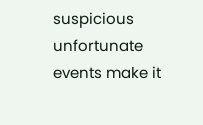suspicious unfortunate events make it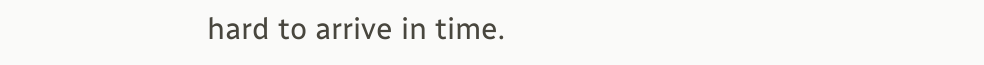hard to arrive in time.